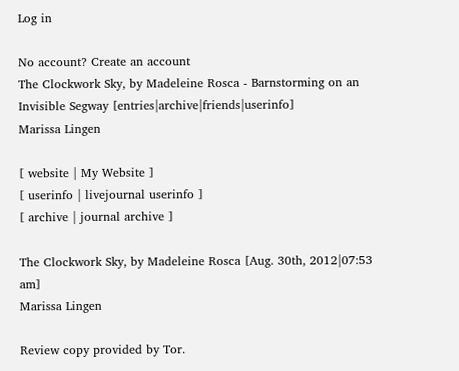Log in

No account? Create an account
The Clockwork Sky, by Madeleine Rosca - Barnstorming on an Invisible Segway [entries|archive|friends|userinfo]
Marissa Lingen

[ website | My Website ]
[ userinfo | livejournal userinfo ]
[ archive | journal archive ]

The Clockwork Sky, by Madeleine Rosca [Aug. 30th, 2012|07:53 am]
Marissa Lingen

Review copy provided by Tor.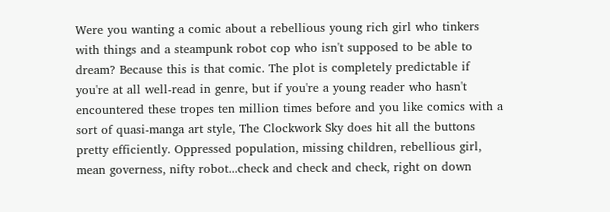Were you wanting a comic about a rebellious young rich girl who tinkers with things and a steampunk robot cop who isn't supposed to be able to dream? Because this is that comic. The plot is completely predictable if you're at all well-read in genre, but if you're a young reader who hasn't encountered these tropes ten million times before and you like comics with a sort of quasi-manga art style, The Clockwork Sky does hit all the buttons pretty efficiently. Oppressed population, missing children, rebellious girl, mean governess, nifty robot...check and check and check, right on down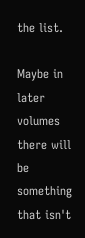the list.

Maybe in later volumes there will be something that isn't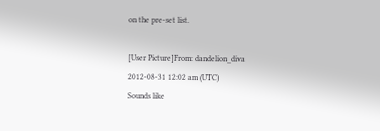on the pre-set list.

[User Picture]From: dandelion_diva
2012-08-31 12:02 am (UTC)
Sounds like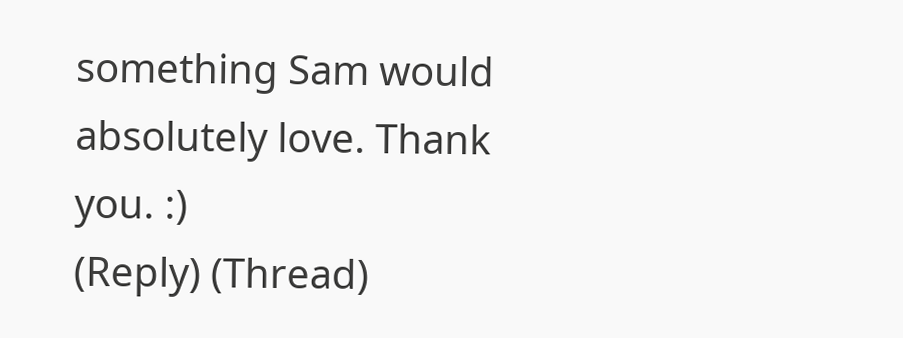something Sam would absolutely love. Thank you. :)
(Reply) (Thread)